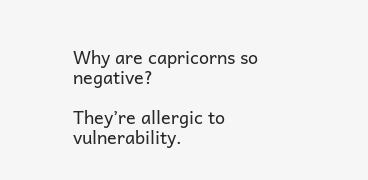Why are capricorns so negative?

They’re allergic to vulnerability.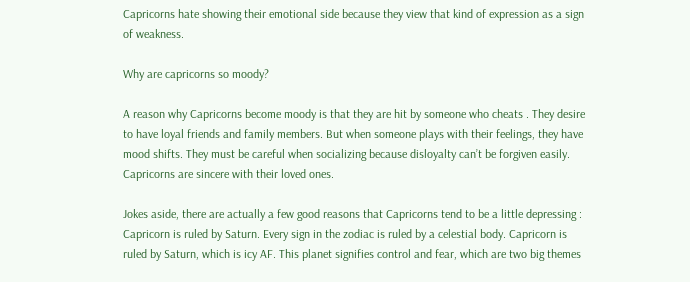Capricorns hate showing their emotional side because they view that kind of expression as a sign of weakness.

Why are capricorns so moody?

A reason why Capricorns become moody is that they are hit by someone who cheats . They desire to have loyal friends and family members. But when someone plays with their feelings, they have mood shifts. They must be careful when socializing because disloyalty can’t be forgiven easily. Capricorns are sincere with their loved ones.

Jokes aside, there are actually a few good reasons that Capricorns tend to be a little depressing : Capricorn is ruled by Saturn. Every sign in the zodiac is ruled by a celestial body. Capricorn is ruled by Saturn, which is icy AF. This planet signifies control and fear, which are two big themes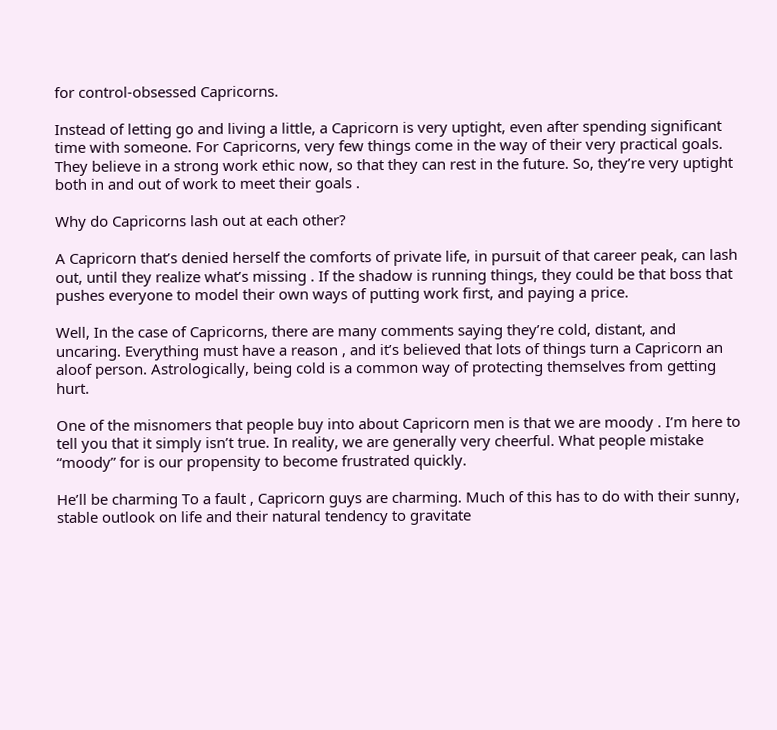for control-obsessed Capricorns.

Instead of letting go and living a little, a Capricorn is very uptight, even after spending significant time with someone. For Capricorns, very few things come in the way of their very practical goals. They believe in a strong work ethic now, so that they can rest in the future. So, they’re very uptight both in and out of work to meet their goals .

Why do Capricorns lash out at each other?

A Capricorn that’s denied herself the comforts of private life, in pursuit of that career peak, can lash out, until they realize what’s missing . If the shadow is running things, they could be that boss that pushes everyone to model their own ways of putting work first, and paying a price.

Well, In the case of Capricorns, there are many comments saying they’re cold, distant, and uncaring. Everything must have a reason , and it’s believed that lots of things turn a Capricorn an aloof person. Astrologically, being cold is a common way of protecting themselves from getting hurt.

One of the misnomers that people buy into about Capricorn men is that we are moody . I’m here to tell you that it simply isn’t true. In reality, we are generally very cheerful. What people mistake “moody” for is our propensity to become frustrated quickly.

He’ll be charming To a fault , Capricorn guys are charming. Much of this has to do with their sunny, stable outlook on life and their natural tendency to gravitate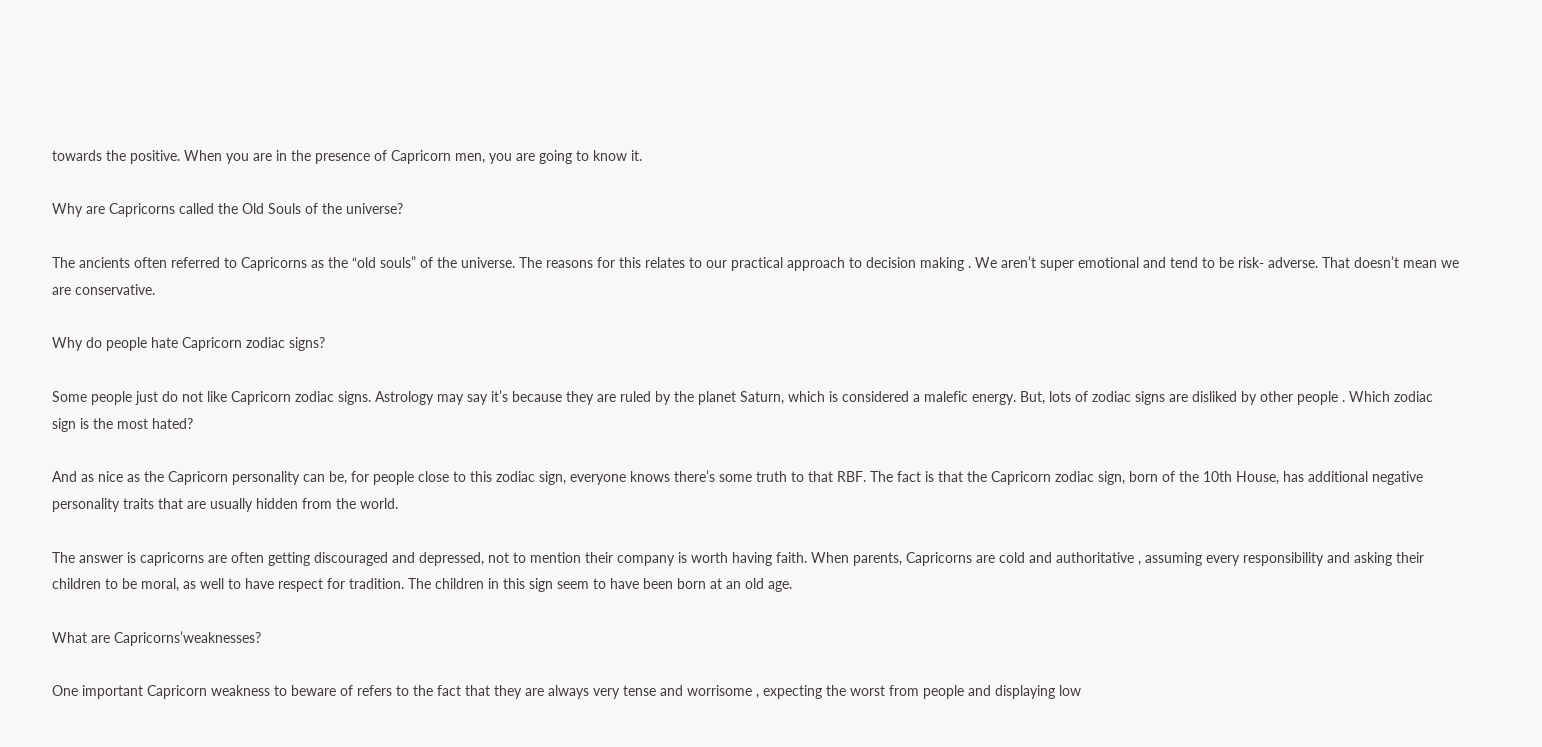towards the positive. When you are in the presence of Capricorn men, you are going to know it.

Why are Capricorns called the Old Souls of the universe?

The ancients often referred to Capricorns as the “old souls” of the universe. The reasons for this relates to our practical approach to decision making . We aren’t super emotional and tend to be risk- adverse. That doesn’t mean we are conservative.

Why do people hate Capricorn zodiac signs?

Some people just do not like Capricorn zodiac signs. Astrology may say it’s because they are ruled by the planet Saturn, which is considered a malefic energy. But, lots of zodiac signs are disliked by other people . Which zodiac sign is the most hated?

And as nice as the Capricorn personality can be, for people close to this zodiac sign, everyone knows there’s some truth to that RBF. The fact is that the Capricorn zodiac sign, born of the 10th House, has additional negative personality traits that are usually hidden from the world.

The answer is capricorns are often getting discouraged and depressed, not to mention their company is worth having faith. When parents, Capricorns are cold and authoritative , assuming every responsibility and asking their children to be moral, as well to have respect for tradition. The children in this sign seem to have been born at an old age.

What are Capricorns’weaknesses?

One important Capricorn weakness to beware of refers to the fact that they are always very tense and worrisome , expecting the worst from people and displaying low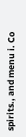spirits., and menu i. Co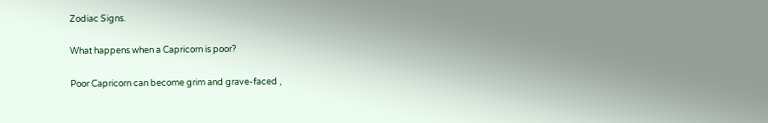Zodiac Signs.

What happens when a Capricorn is poor?

Poor Capricorn can become grim and grave-faced ,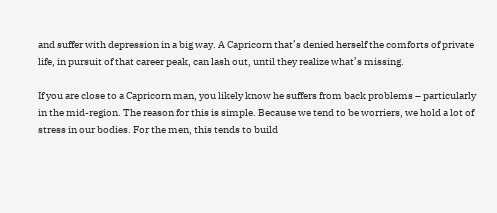and suffer with depression in a big way. A Capricorn that’s denied herself the comforts of private life, in pursuit of that career peak, can lash out, until they realize what’s missing.

If you are close to a Capricorn man, you likely know he suffers from back problems – particularly in the mid-region. The reason for this is simple. Because we tend to be worriers, we hold a lot of stress in our bodies. For the men, this tends to build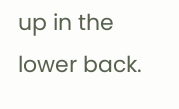up in the lower back.